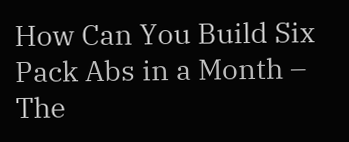How Can You Build Six Pack Abs in a Month – The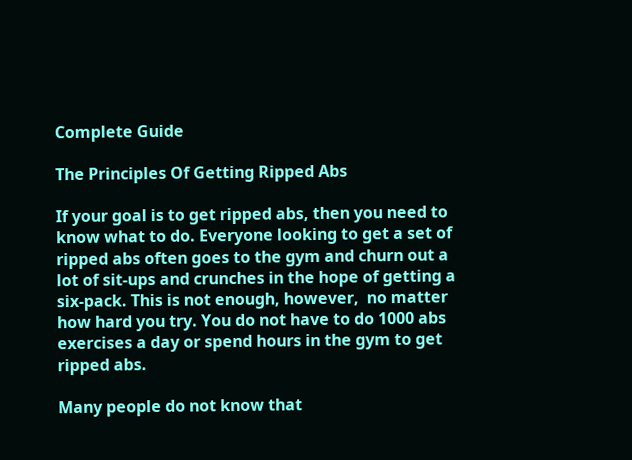Complete Guide

The Principles Of Getting Ripped Abs

If your goal is to get ripped abs, then you need to know what to do. Everyone looking to get a set of ripped abs often goes to the gym and churn out a lot of sit-ups and crunches in the hope of getting a six-pack. This is not enough, however,  no matter how hard you try. You do not have to do 1000 abs exercises a day or spend hours in the gym to get ripped abs.

Many people do not know that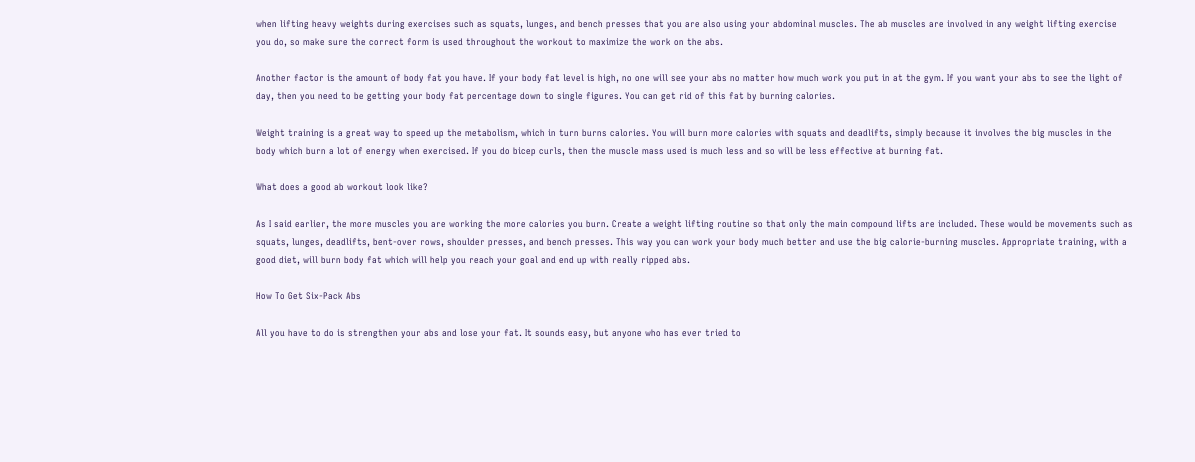when lifting heavy weights during exercises such as squats, lunges, and bench presses that you are also using your abdominal muscles. The ab muscles are involved in any weight lifting exercise you do, so make sure the correct form is used throughout the workout to maximize the work on the abs.

Another factor is the amount of body fat you have. If your body fat level is high, no one will see your abs no matter how much work you put in at the gym. If you want your abs to see the light of day, then you need to be getting your body fat percentage down to single figures. You can get rid of this fat by burning calories.

Weight training is a great way to speed up the metabolism, which in turn burns calories. You will burn more calories with squats and deadlifts, simply because it involves the big muscles in the body which burn a lot of energy when exercised. If you do bicep curls, then the muscle mass used is much less and so will be less effective at burning fat.

What does a good ab workout look like?

As I said earlier, the more muscles you are working the more calories you burn. Create a weight lifting routine so that only the main compound lifts are included. These would be movements such as squats, lunges, deadlifts, bent-over rows, shoulder presses, and bench presses. This way you can work your body much better and use the big calorie-burning muscles. Appropriate training, with a good diet, will burn body fat which will help you reach your goal and end up with really ripped abs.

How To Get Six-Pack Abs

All you have to do is strengthen your abs and lose your fat. It sounds easy, but anyone who has ever tried to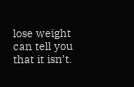lose weight can tell you that it isn’t.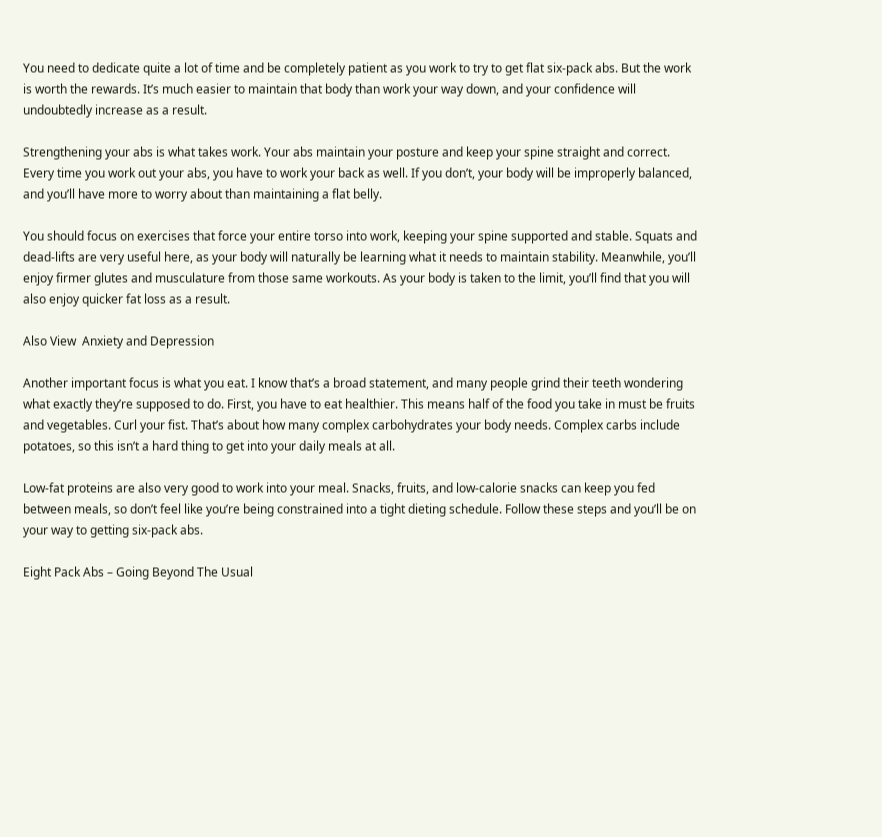You need to dedicate quite a lot of time and be completely patient as you work to try to get flat six-pack abs. But the work is worth the rewards. It’s much easier to maintain that body than work your way down, and your confidence will undoubtedly increase as a result.

Strengthening your abs is what takes work. Your abs maintain your posture and keep your spine straight and correct. Every time you work out your abs, you have to work your back as well. If you don’t, your body will be improperly balanced, and you’ll have more to worry about than maintaining a flat belly.

You should focus on exercises that force your entire torso into work, keeping your spine supported and stable. Squats and dead-lifts are very useful here, as your body will naturally be learning what it needs to maintain stability. Meanwhile, you’ll enjoy firmer glutes and musculature from those same workouts. As your body is taken to the limit, you’ll find that you will also enjoy quicker fat loss as a result.

Also View  Anxiety and Depression

Another important focus is what you eat. I know that’s a broad statement, and many people grind their teeth wondering what exactly they’re supposed to do. First, you have to eat healthier. This means half of the food you take in must be fruits and vegetables. Curl your fist. That’s about how many complex carbohydrates your body needs. Complex carbs include potatoes, so this isn’t a hard thing to get into your daily meals at all.

Low-fat proteins are also very good to work into your meal. Snacks, fruits, and low-calorie snacks can keep you fed between meals, so don’t feel like you’re being constrained into a tight dieting schedule. Follow these steps and you’ll be on your way to getting six-pack abs.

Eight Pack Abs – Going Beyond The Usual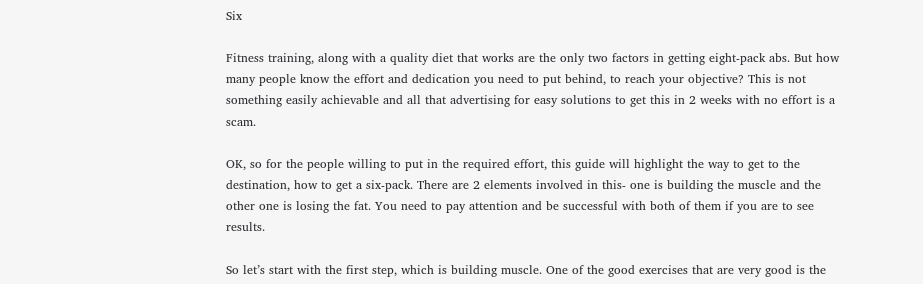Six

Fitness training, along with a quality diet that works are the only two factors in getting eight-pack abs. But how many people know the effort and dedication you need to put behind, to reach your objective? This is not something easily achievable and all that advertising for easy solutions to get this in 2 weeks with no effort is a scam.

OK, so for the people willing to put in the required effort, this guide will highlight the way to get to the destination, how to get a six-pack. There are 2 elements involved in this- one is building the muscle and the other one is losing the fat. You need to pay attention and be successful with both of them if you are to see results.

So let’s start with the first step, which is building muscle. One of the good exercises that are very good is the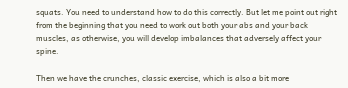squats. You need to understand how to do this correctly. But let me point out right from the beginning that you need to work out both your abs and your back muscles, as otherwise, you will develop imbalances that adversely affect your spine.

Then we have the crunches, classic exercise, which is also a bit more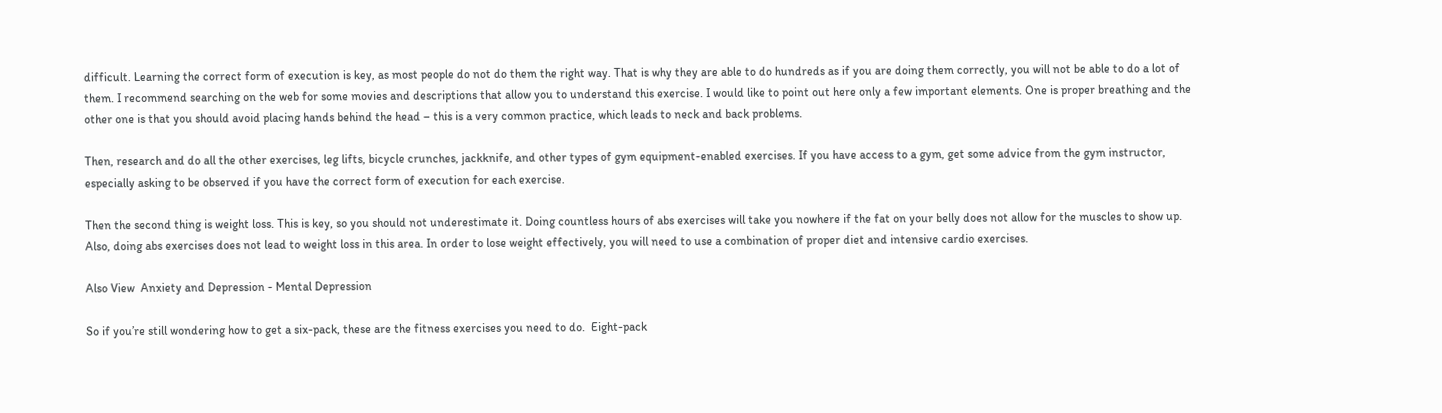difficult. Learning the correct form of execution is key, as most people do not do them the right way. That is why they are able to do hundreds as if you are doing them correctly, you will not be able to do a lot of them. I recommend searching on the web for some movies and descriptions that allow you to understand this exercise. I would like to point out here only a few important elements. One is proper breathing and the other one is that you should avoid placing hands behind the head – this is a very common practice, which leads to neck and back problems.

Then, research and do all the other exercises, leg lifts, bicycle crunches, jackknife, and other types of gym equipment-enabled exercises. If you have access to a gym, get some advice from the gym instructor, especially asking to be observed if you have the correct form of execution for each exercise.

Then the second thing is weight loss. This is key, so you should not underestimate it. Doing countless hours of abs exercises will take you nowhere if the fat on your belly does not allow for the muscles to show up. Also, doing abs exercises does not lead to weight loss in this area. In order to lose weight effectively, you will need to use a combination of proper diet and intensive cardio exercises.

Also View  Anxiety and Depression - Mental Depression

So if you’re still wondering how to get a six-pack, these are the fitness exercises you need to do.  Eight-pack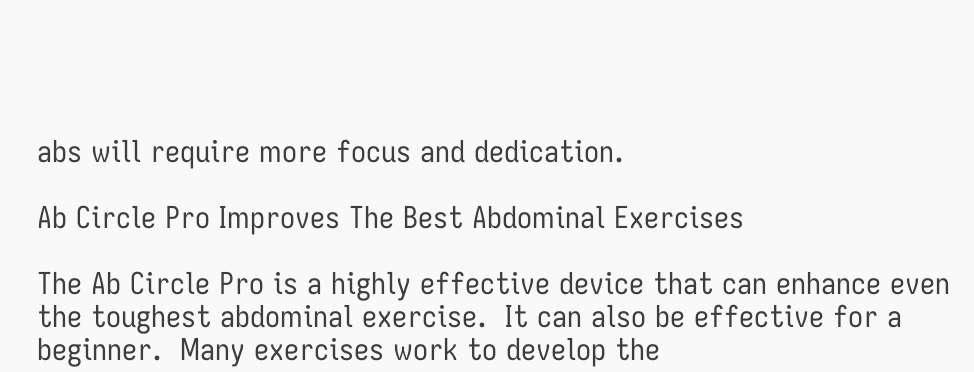abs will require more focus and dedication.

Ab Circle Pro Improves The Best Abdominal Exercises

The Ab Circle Pro is a highly effective device that can enhance even the toughest abdominal exercise.  It can also be effective for a beginner.  Many exercises work to develop the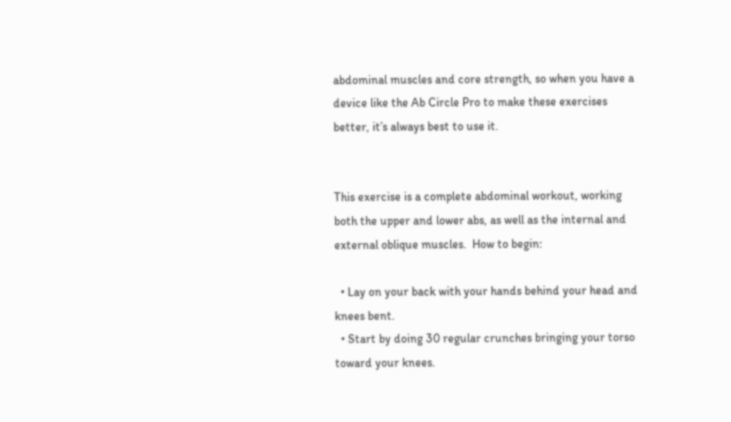abdominal muscles and core strength, so when you have a device like the Ab Circle Pro to make these exercises better, it’s always best to use it.


This exercise is a complete abdominal workout, working both the upper and lower abs, as well as the internal and external oblique muscles.  How to begin:

  • Lay on your back with your hands behind your head and knees bent.
  • Start by doing 30 regular crunches bringing your torso toward your knees.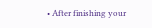• After finishing your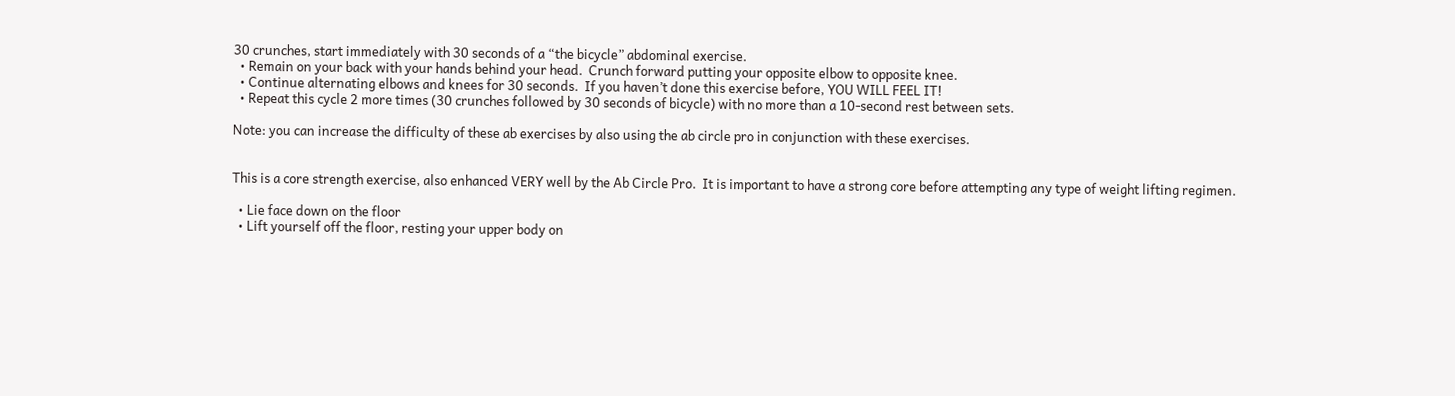30 crunches, start immediately with 30 seconds of a “the bicycle” abdominal exercise.
  • Remain on your back with your hands behind your head.  Crunch forward putting your opposite elbow to opposite knee.
  • Continue alternating elbows and knees for 30 seconds.  If you haven’t done this exercise before, YOU WILL FEEL IT!
  • Repeat this cycle 2 more times (30 crunches followed by 30 seconds of bicycle) with no more than a 10-second rest between sets.

Note: you can increase the difficulty of these ab exercises by also using the ab circle pro in conjunction with these exercises.


This is a core strength exercise, also enhanced VERY well by the Ab Circle Pro.  It is important to have a strong core before attempting any type of weight lifting regimen.

  • Lie face down on the floor
  • Lift yourself off the floor, resting your upper body on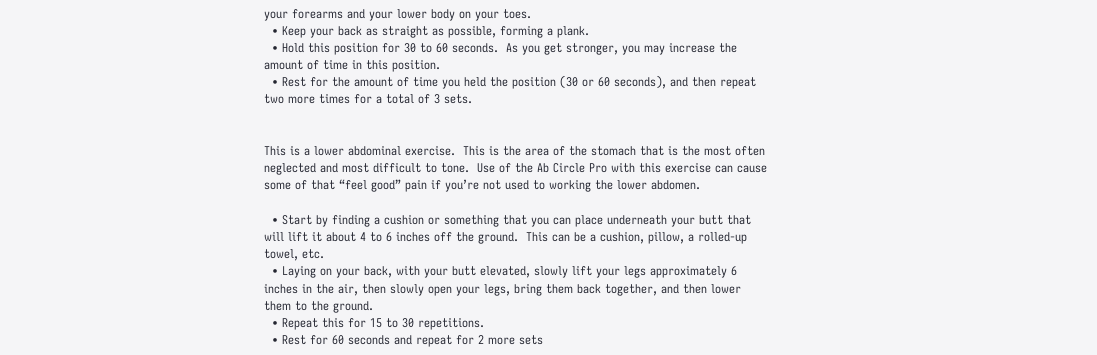your forearms and your lower body on your toes.
  • Keep your back as straight as possible, forming a plank.
  • Hold this position for 30 to 60 seconds.  As you get stronger, you may increase the amount of time in this position.
  • Rest for the amount of time you held the position (30 or 60 seconds), and then repeat two more times for a total of 3 sets.


This is a lower abdominal exercise.  This is the area of the stomach that is the most often neglected and most difficult to tone.  Use of the Ab Circle Pro with this exercise can cause some of that “feel good” pain if you’re not used to working the lower abdomen.

  • Start by finding a cushion or something that you can place underneath your butt that will lift it about 4 to 6 inches off the ground.  This can be a cushion, pillow, a rolled-up towel, etc.
  • Laying on your back, with your butt elevated, slowly lift your legs approximately 6 inches in the air, then slowly open your legs, bring them back together, and then lower them to the ground.
  • Repeat this for 15 to 30 repetitions.
  • Rest for 60 seconds and repeat for 2 more sets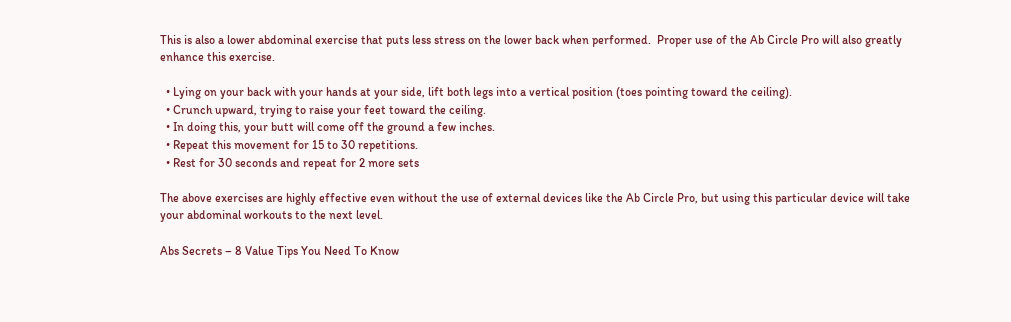This is also a lower abdominal exercise that puts less stress on the lower back when performed.  Proper use of the Ab Circle Pro will also greatly enhance this exercise.

  • Lying on your back with your hands at your side, lift both legs into a vertical position (toes pointing toward the ceiling).
  • Crunch upward, trying to raise your feet toward the ceiling.
  • In doing this, your butt will come off the ground a few inches.
  • Repeat this movement for 15 to 30 repetitions.
  • Rest for 30 seconds and repeat for 2 more sets

The above exercises are highly effective even without the use of external devices like the Ab Circle Pro, but using this particular device will take your abdominal workouts to the next level.

Abs Secrets – 8 Value Tips You Need To Know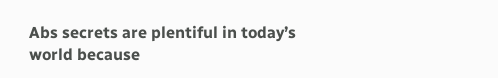Abs secrets are plentiful in today’s world because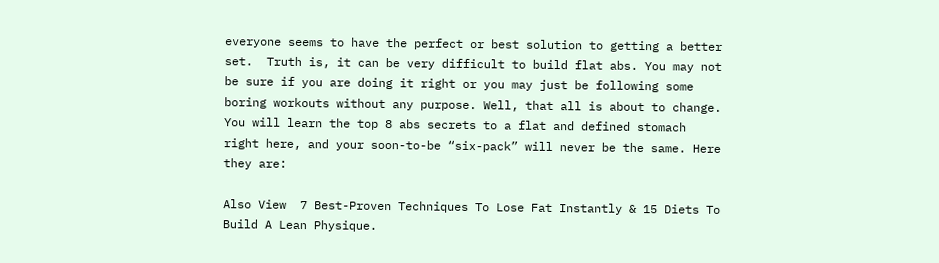everyone seems to have the perfect or best solution to getting a better set.  Truth is, it can be very difficult to build flat abs. You may not be sure if you are doing it right or you may just be following some boring workouts without any purpose. Well, that all is about to change. You will learn the top 8 abs secrets to a flat and defined stomach right here, and your soon-to-be “six-pack” will never be the same. Here they are:

Also View  7 Best-Proven Techniques To Lose Fat Instantly & 15 Diets To Build A Lean Physique.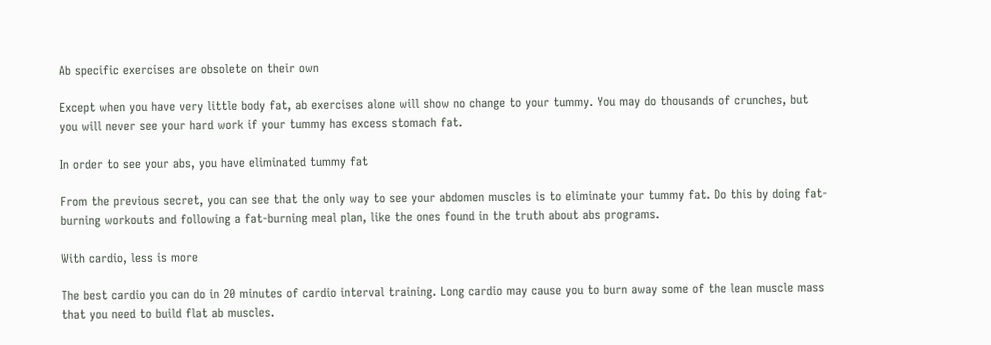Ab specific exercises are obsolete on their own

Except when you have very little body fat, ab exercises alone will show no change to your tummy. You may do thousands of crunches, but you will never see your hard work if your tummy has excess stomach fat.

In order to see your abs, you have eliminated tummy fat

From the previous secret, you can see that the only way to see your abdomen muscles is to eliminate your tummy fat. Do this by doing fat-burning workouts and following a fat-burning meal plan, like the ones found in the truth about abs programs.

With cardio, less is more

The best cardio you can do in 20 minutes of cardio interval training. Long cardio may cause you to burn away some of the lean muscle mass that you need to build flat ab muscles.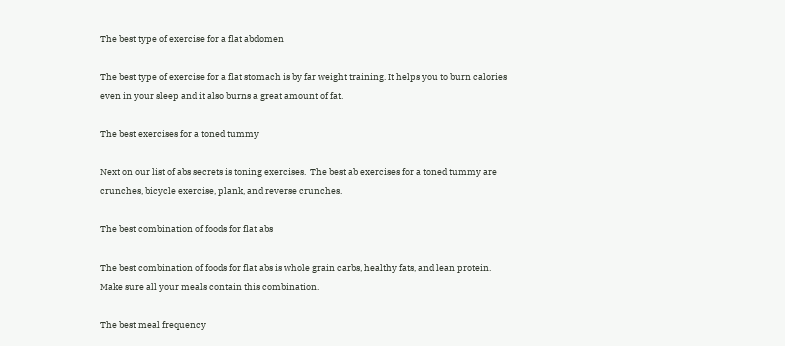The best type of exercise for a flat abdomen

The best type of exercise for a flat stomach is by far weight training. It helps you to burn calories even in your sleep and it also burns a great amount of fat.

The best exercises for a toned tummy

Next on our list of abs secrets is toning exercises.  The best ab exercises for a toned tummy are crunches, bicycle exercise, plank, and reverse crunches.

The best combination of foods for flat abs

The best combination of foods for flat abs is whole grain carbs, healthy fats, and lean protein. Make sure all your meals contain this combination.

The best meal frequency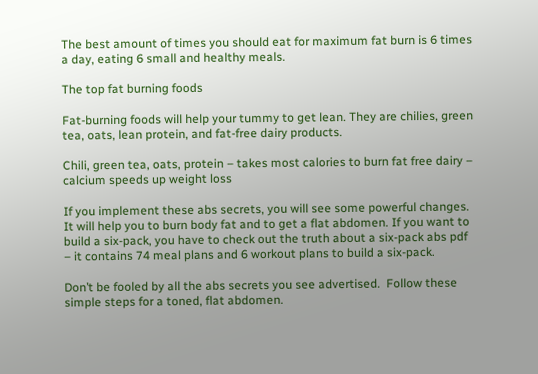The best amount of times you should eat for maximum fat burn is 6 times a day, eating 6 small and healthy meals.

The top fat burning foods

Fat-burning foods will help your tummy to get lean. They are chilies, green tea, oats, lean protein, and fat-free dairy products.

Chili, green tea, oats, protein – takes most calories to burn fat free dairy – calcium speeds up weight loss

If you implement these abs secrets, you will see some powerful changes. It will help you to burn body fat and to get a flat abdomen. If you want to build a six-pack, you have to check out the truth about a six-pack abs pdf – it contains 74 meal plans and 6 workout plans to build a six-pack.

Don’t be fooled by all the abs secrets you see advertised.  Follow these simple steps for a toned, flat abdomen.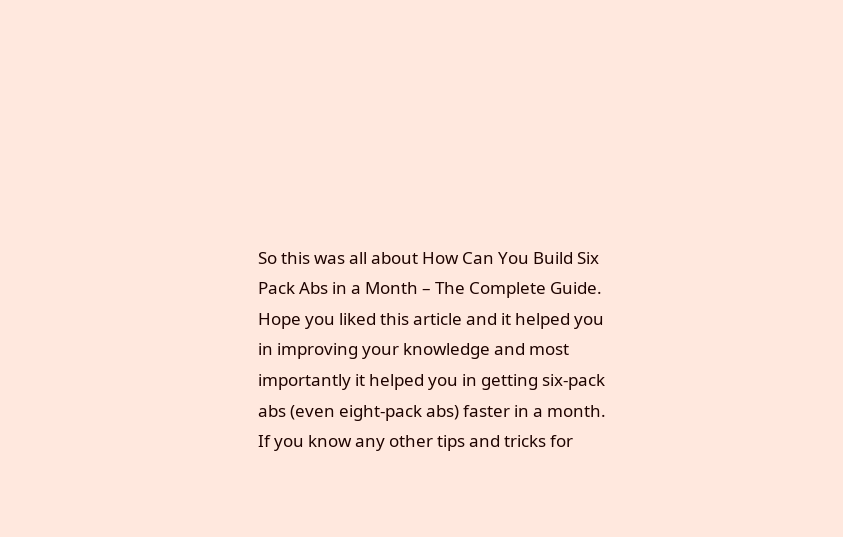So this was all about How Can You Build Six Pack Abs in a Month – The Complete Guide. Hope you liked this article and it helped you in improving your knowledge and most importantly it helped you in getting six-pack abs (even eight-pack abs) faster in a month. If you know any other tips and tricks for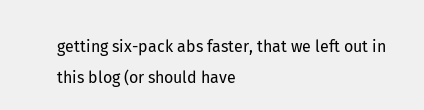getting six-pack abs faster, that we left out in this blog (or should have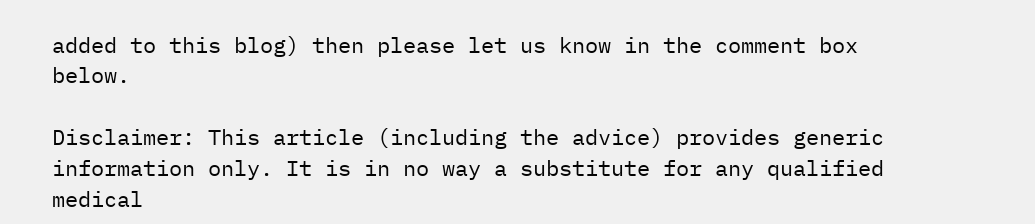added to this blog) then please let us know in the comment box below.

Disclaimer: This article (including the advice) provides generic information only. It is in no way a substitute for any qualified medical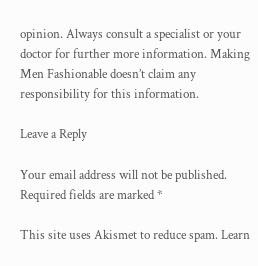opinion. Always consult a specialist or your doctor for further more information. Making Men Fashionable doesn’t claim any responsibility for this information.

Leave a Reply

Your email address will not be published. Required fields are marked *

This site uses Akismet to reduce spam. Learn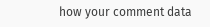how your comment data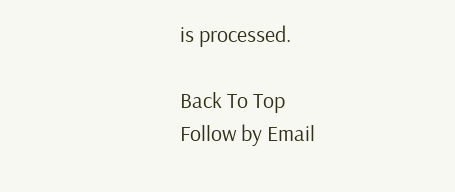is processed.

Back To Top
Follow by Email